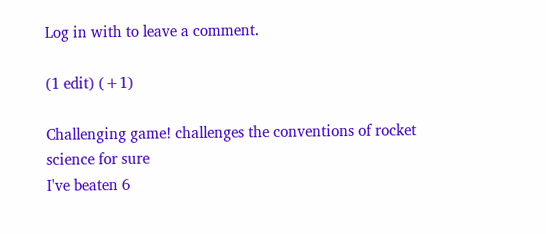Log in with to leave a comment.

(1 edit) (+1)

Challenging game! challenges the conventions of rocket science for sure
I've beaten 6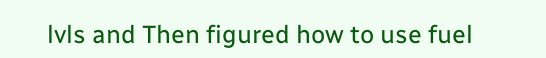lvls and Then figured how to use fuel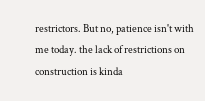restrictors. But no, patience isn't with me today. the lack of restrictions on construction is kinda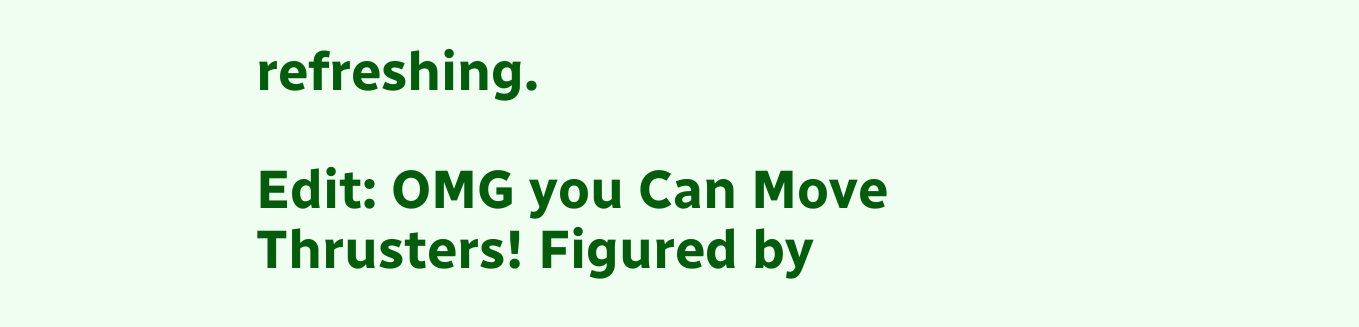refreshing.

Edit: OMG you Can Move Thrusters! Figured by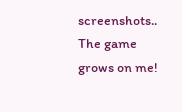screenshots.. The game grows on me!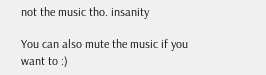not the music tho. insanity

You can also mute the music if you want to :)